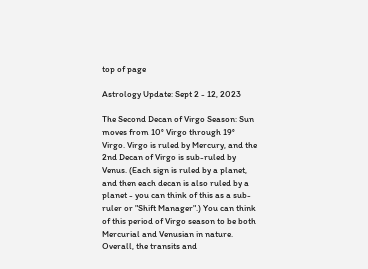top of page

Astrology Update: Sept 2 - 12, 2023

The Second Decan of Virgo Season: Sun moves from 10° Virgo through 19° Virgo. Virgo is ruled by Mercury, and the 2nd Decan of Virgo is sub-ruled by Venus. (Each sign is ruled by a planet, and then each decan is also ruled by a planet - you can think of this as a sub-ruler or "Shift Manager".) You can think of this period of Virgo season to be both Mercurial and Venusian in nature. Overall, the transits and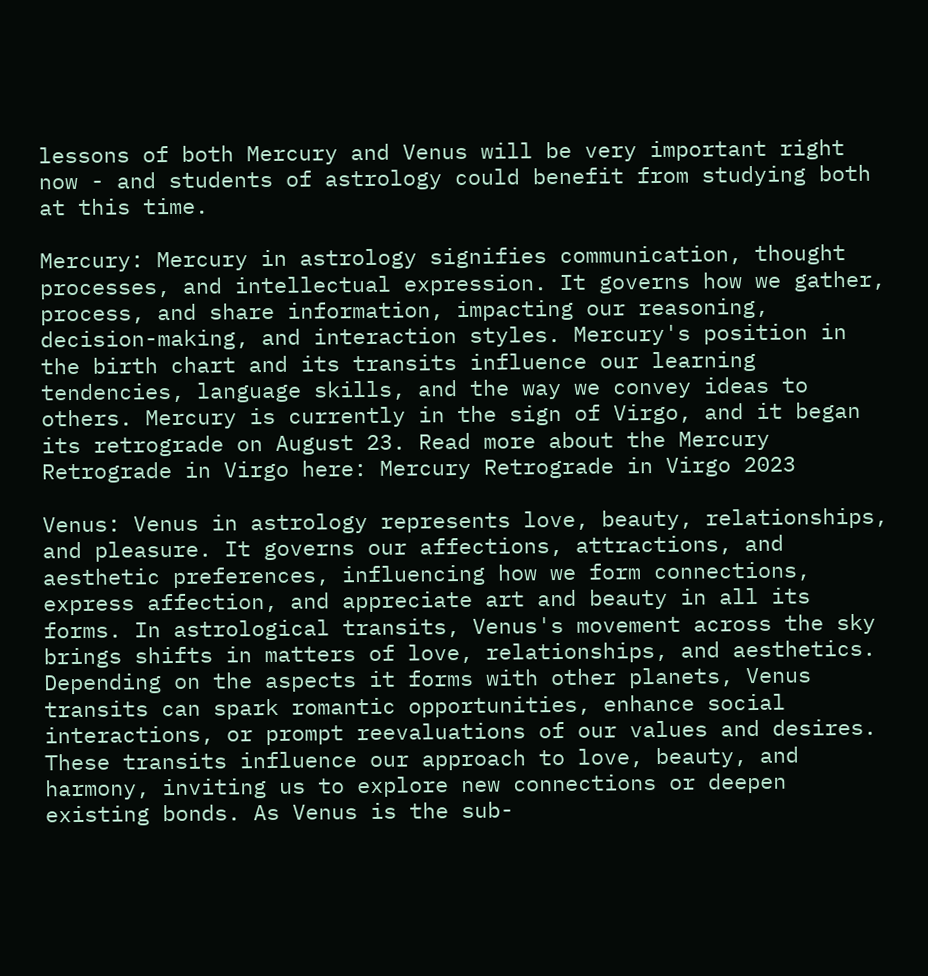lessons of both Mercury and Venus will be very important right now - and students of astrology could benefit from studying both at this time.

Mercury: Mercury in astrology signifies communication, thought processes, and intellectual expression. It governs how we gather, process, and share information, impacting our reasoning, decision-making, and interaction styles. Mercury's position in the birth chart and its transits influence our learning tendencies, language skills, and the way we convey ideas to others. Mercury is currently in the sign of Virgo, and it began its retrograde on August 23. Read more about the Mercury Retrograde in Virgo here: Mercury Retrograde in Virgo 2023

Venus: Venus in astrology represents love, beauty, relationships, and pleasure. It governs our affections, attractions, and aesthetic preferences, influencing how we form connections, express affection, and appreciate art and beauty in all its forms. In astrological transits, Venus's movement across the sky brings shifts in matters of love, relationships, and aesthetics. Depending on the aspects it forms with other planets, Venus transits can spark romantic opportunities, enhance social interactions, or prompt reevaluations of our values and desires. These transits influence our approach to love, beauty, and harmony, inviting us to explore new connections or deepen existing bonds. As Venus is the sub-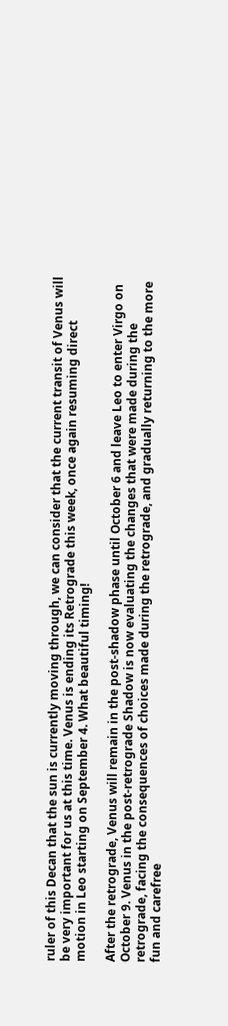ruler of this Decan that the sun is currently moving through, we can consider that the current transit of Venus will be very important for us at this time. Venus is ending its Retrograde this week, once again resuming direct motion in Leo starting on September 4. What beautiful timing!

After the retrograde, Venus will remain in the post-shadow phase until October 6 and leave Leo to enter Virgo on October 9. Venus in the post-retrograde Shadow is now evaluating the changes that were made during the retrograde, facing the consequences of choices made during the retrograde, and gradually returning to the more fun and carefree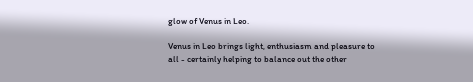glow of Venus in Leo.

Venus in Leo brings light, enthusiasm and pleasure to all - certainly helping to balance out the other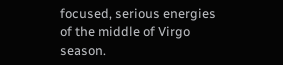focused, serious energies of the middle of Virgo season.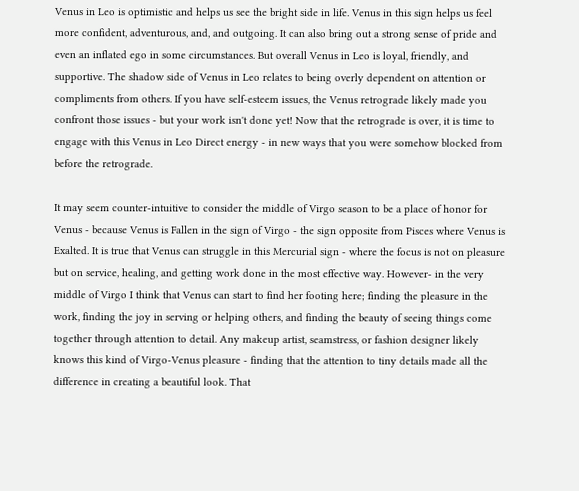Venus in Leo is optimistic and helps us see the bright side in life. Venus in this sign helps us feel more confident, adventurous, and, and outgoing. It can also bring out a strong sense of pride and even an inflated ego in some circumstances. But overall Venus in Leo is loyal, friendly, and supportive. The shadow side of Venus in Leo relates to being overly dependent on attention or compliments from others. If you have self-esteem issues, the Venus retrograde likely made you confront those issues - but your work isn't done yet! Now that the retrograde is over, it is time to engage with this Venus in Leo Direct energy - in new ways that you were somehow blocked from before the retrograde.

It may seem counter-intuitive to consider the middle of Virgo season to be a place of honor for Venus - because Venus is Fallen in the sign of Virgo - the sign opposite from Pisces where Venus is Exalted. It is true that Venus can struggle in this Mercurial sign - where the focus is not on pleasure but on service, healing, and getting work done in the most effective way. However- in the very middle of Virgo I think that Venus can start to find her footing here; finding the pleasure in the work, finding the joy in serving or helping others, and finding the beauty of seeing things come together through attention to detail. Any makeup artist, seamstress, or fashion designer likely knows this kind of Virgo-Venus pleasure - finding that the attention to tiny details made all the difference in creating a beautiful look. That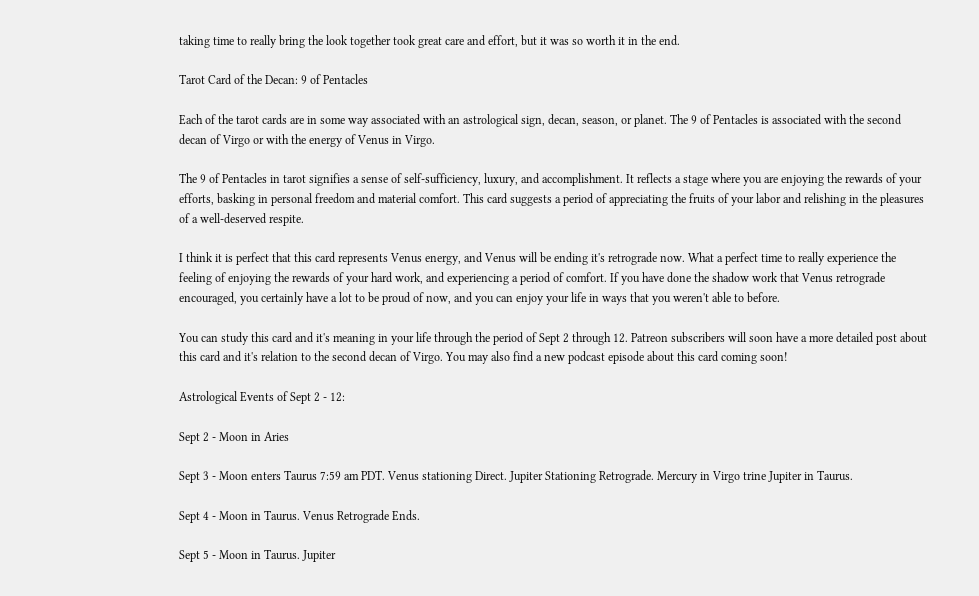taking time to really bring the look together took great care and effort, but it was so worth it in the end.

Tarot Card of the Decan: 9 of Pentacles

Each of the tarot cards are in some way associated with an astrological sign, decan, season, or planet. The 9 of Pentacles is associated with the second decan of Virgo or with the energy of Venus in Virgo.

The 9 of Pentacles in tarot signifies a sense of self-sufficiency, luxury, and accomplishment. It reflects a stage where you are enjoying the rewards of your efforts, basking in personal freedom and material comfort. This card suggests a period of appreciating the fruits of your labor and relishing in the pleasures of a well-deserved respite.

I think it is perfect that this card represents Venus energy, and Venus will be ending it's retrograde now. What a perfect time to really experience the feeling of enjoying the rewards of your hard work, and experiencing a period of comfort. If you have done the shadow work that Venus retrograde encouraged, you certainly have a lot to be proud of now, and you can enjoy your life in ways that you weren't able to before.

You can study this card and it's meaning in your life through the period of Sept 2 through 12. Patreon subscribers will soon have a more detailed post about this card and it's relation to the second decan of Virgo. You may also find a new podcast episode about this card coming soon!

Astrological Events of Sept 2 - 12:

Sept 2 - Moon in Aries

Sept 3 - Moon enters Taurus 7:59 am PDT. Venus stationing Direct. Jupiter Stationing Retrograde. Mercury in Virgo trine Jupiter in Taurus.

Sept 4 - Moon in Taurus. Venus Retrograde Ends.

Sept 5 - Moon in Taurus. Jupiter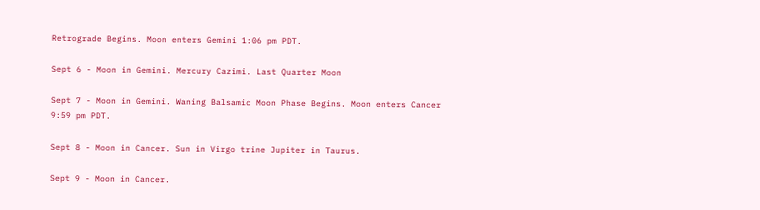Retrograde Begins. Moon enters Gemini 1:06 pm PDT.

Sept 6 - Moon in Gemini. Mercury Cazimi. Last Quarter Moon

Sept 7 - Moon in Gemini. Waning Balsamic Moon Phase Begins. Moon enters Cancer 9:59 pm PDT.

Sept 8 - Moon in Cancer. Sun in Virgo trine Jupiter in Taurus.

Sept 9 - Moon in Cancer.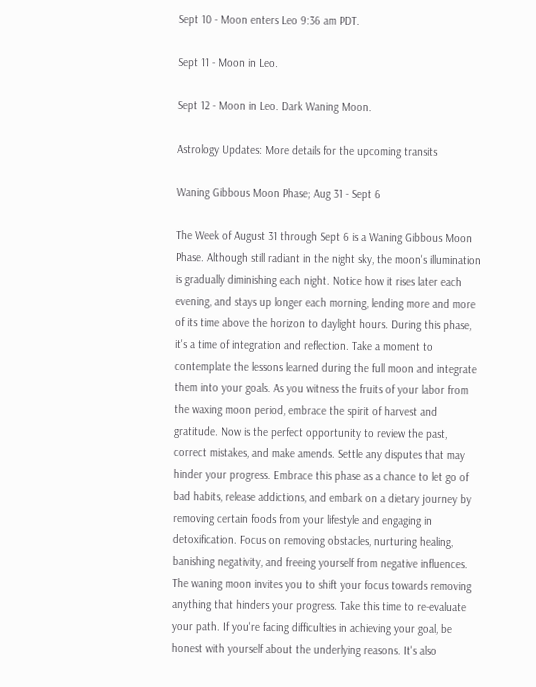Sept 10 - Moon enters Leo 9:36 am PDT.

Sept 11 - Moon in Leo.

Sept 12 - Moon in Leo. Dark Waning Moon.

Astrology Updates: More details for the upcoming transits

Waning Gibbous Moon Phase; Aug 31 - Sept 6

The Week of August 31 through Sept 6 is a Waning Gibbous Moon Phase. Although still radiant in the night sky, the moon's illumination is gradually diminishing each night. Notice how it rises later each evening, and stays up longer each morning, lending more and more of its time above the horizon to daylight hours. During this phase, it's a time of integration and reflection. Take a moment to contemplate the lessons learned during the full moon and integrate them into your goals. As you witness the fruits of your labor from the waxing moon period, embrace the spirit of harvest and gratitude. Now is the perfect opportunity to review the past, correct mistakes, and make amends. Settle any disputes that may hinder your progress. Embrace this phase as a chance to let go of bad habits, release addictions, and embark on a dietary journey by removing certain foods from your lifestyle and engaging in detoxification. Focus on removing obstacles, nurturing healing, banishing negativity, and freeing yourself from negative influences. The waning moon invites you to shift your focus towards removing anything that hinders your progress. Take this time to re-evaluate your path. If you're facing difficulties in achieving your goal, be honest with yourself about the underlying reasons. It's also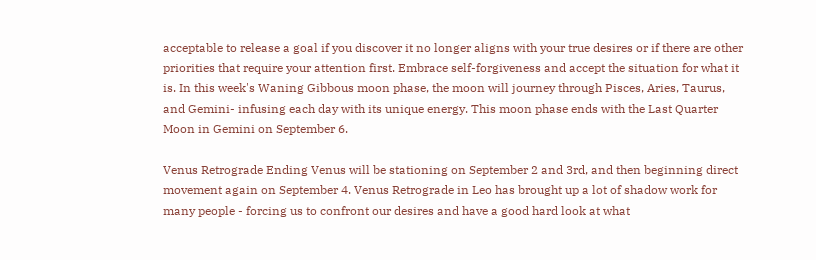acceptable to release a goal if you discover it no longer aligns with your true desires or if there are other priorities that require your attention first. Embrace self-forgiveness and accept the situation for what it is. In this week's Waning Gibbous moon phase, the moon will journey through Pisces, Aries, Taurus, and Gemini- infusing each day with its unique energy. This moon phase ends with the Last Quarter Moon in Gemini on September 6.

Venus Retrograde Ending Venus will be stationing on September 2 and 3rd, and then beginning direct movement again on September 4. Venus Retrograde in Leo has brought up a lot of shadow work for many people - forcing us to confront our desires and have a good hard look at what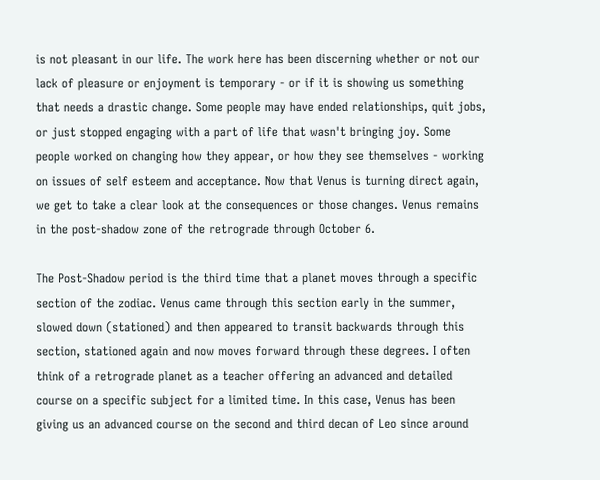is not pleasant in our life. The work here has been discerning whether or not our lack of pleasure or enjoyment is temporary - or if it is showing us something that needs a drastic change. Some people may have ended relationships, quit jobs, or just stopped engaging with a part of life that wasn't bringing joy. Some people worked on changing how they appear, or how they see themselves - working on issues of self esteem and acceptance. Now that Venus is turning direct again, we get to take a clear look at the consequences or those changes. Venus remains in the post-shadow zone of the retrograde through October 6.

The Post-Shadow period is the third time that a planet moves through a specific section of the zodiac. Venus came through this section early in the summer, slowed down (stationed) and then appeared to transit backwards through this section, stationed again and now moves forward through these degrees. I often think of a retrograde planet as a teacher offering an advanced and detailed course on a specific subject for a limited time. In this case, Venus has been giving us an advanced course on the second and third decan of Leo since around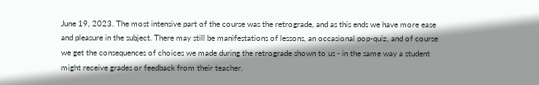June 19, 2023. The most intensive part of the course was the retrograde, and as this ends we have more ease and pleasure in the subject. There may still be manifestations of lessons, an occasional pop-quiz, and of course we get the consequences of choices we made during the retrograde shown to us - in the same way a student might receive grades or feedback from their teacher.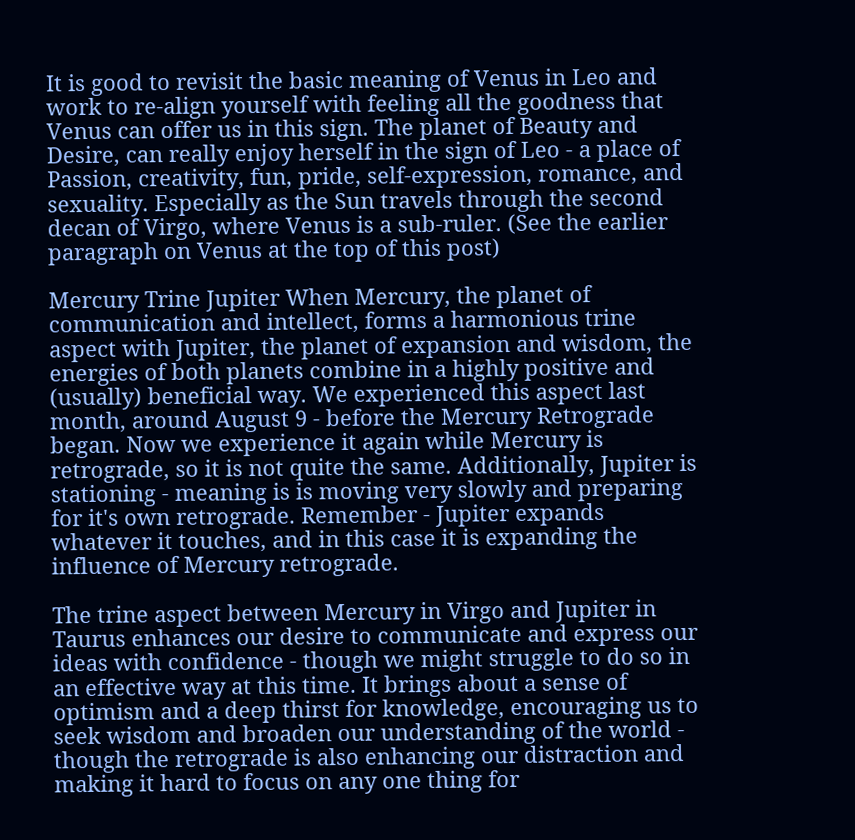It is good to revisit the basic meaning of Venus in Leo and work to re-align yourself with feeling all the goodness that Venus can offer us in this sign. The planet of Beauty and Desire, can really enjoy herself in the sign of Leo - a place of Passion, creativity, fun, pride, self-expression, romance, and sexuality. Especially as the Sun travels through the second decan of Virgo, where Venus is a sub-ruler. (See the earlier paragraph on Venus at the top of this post)

Mercury Trine Jupiter When Mercury, the planet of communication and intellect, forms a harmonious trine aspect with Jupiter, the planet of expansion and wisdom, the energies of both planets combine in a highly positive and (usually) beneficial way. We experienced this aspect last month, around August 9 - before the Mercury Retrograde began. Now we experience it again while Mercury is retrograde, so it is not quite the same. Additionally, Jupiter is stationing - meaning is is moving very slowly and preparing for it's own retrograde. Remember - Jupiter expands whatever it touches, and in this case it is expanding the influence of Mercury retrograde.

The trine aspect between Mercury in Virgo and Jupiter in Taurus enhances our desire to communicate and express our ideas with confidence - though we might struggle to do so in an effective way at this time. It brings about a sense of optimism and a deep thirst for knowledge, encouraging us to seek wisdom and broaden our understanding of the world - though the retrograde is also enhancing our distraction and making it hard to focus on any one thing for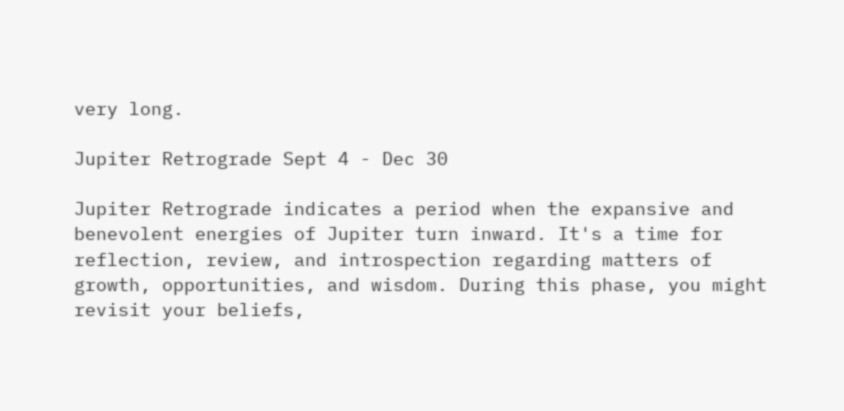very long.

Jupiter Retrograde Sept 4 - Dec 30

Jupiter Retrograde indicates a period when the expansive and benevolent energies of Jupiter turn inward. It's a time for reflection, review, and introspection regarding matters of growth, opportunities, and wisdom. During this phase, you might revisit your beliefs,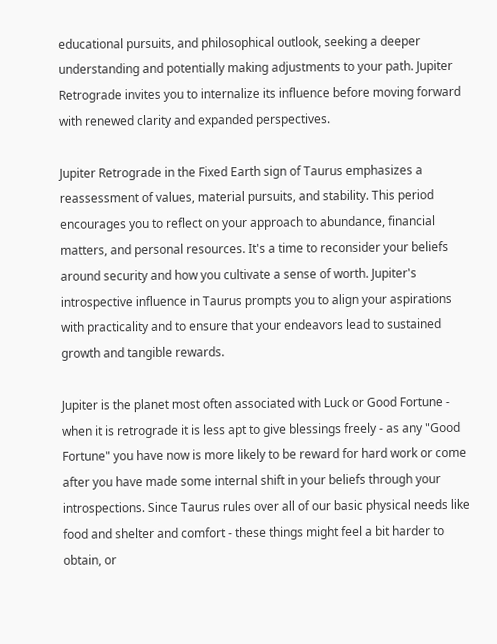educational pursuits, and philosophical outlook, seeking a deeper understanding and potentially making adjustments to your path. Jupiter Retrograde invites you to internalize its influence before moving forward with renewed clarity and expanded perspectives.

Jupiter Retrograde in the Fixed Earth sign of Taurus emphasizes a reassessment of values, material pursuits, and stability. This period encourages you to reflect on your approach to abundance, financial matters, and personal resources. It's a time to reconsider your beliefs around security and how you cultivate a sense of worth. Jupiter's introspective influence in Taurus prompts you to align your aspirations with practicality and to ensure that your endeavors lead to sustained growth and tangible rewards.

Jupiter is the planet most often associated with Luck or Good Fortune - when it is retrograde it is less apt to give blessings freely - as any "Good Fortune" you have now is more likely to be reward for hard work or come after you have made some internal shift in your beliefs through your introspections. Since Taurus rules over all of our basic physical needs like food and shelter and comfort - these things might feel a bit harder to obtain, or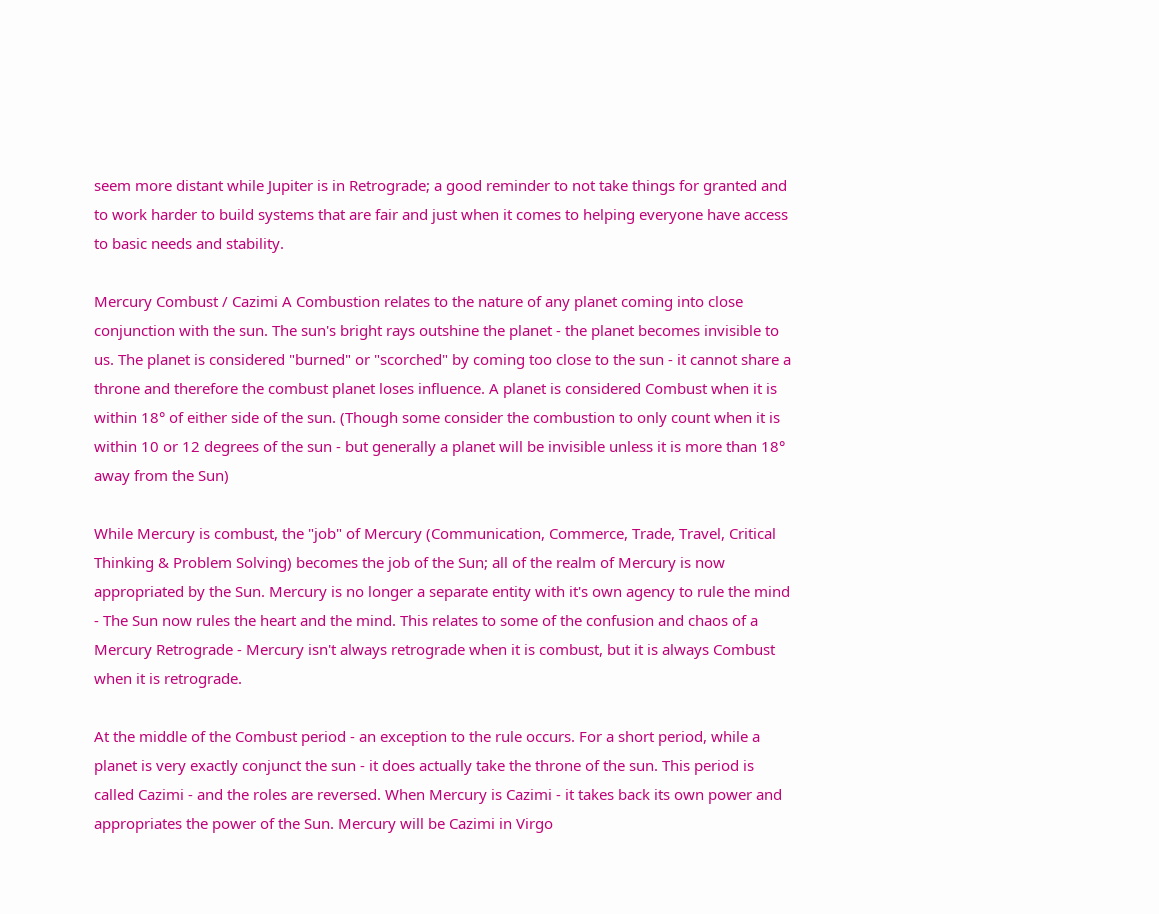seem more distant while Jupiter is in Retrograde; a good reminder to not take things for granted and to work harder to build systems that are fair and just when it comes to helping everyone have access to basic needs and stability.

Mercury Combust / Cazimi A Combustion relates to the nature of any planet coming into close conjunction with the sun. The sun's bright rays outshine the planet - the planet becomes invisible to us. The planet is considered "burned" or "scorched" by coming too close to the sun - it cannot share a throne and therefore the combust planet loses influence. A planet is considered Combust when it is within 18° of either side of the sun. (Though some consider the combustion to only count when it is within 10 or 12 degrees of the sun - but generally a planet will be invisible unless it is more than 18° away from the Sun)

While Mercury is combust, the "job" of Mercury (Communication, Commerce, Trade, Travel, Critical Thinking & Problem Solving) becomes the job of the Sun; all of the realm of Mercury is now appropriated by the Sun. Mercury is no longer a separate entity with it's own agency to rule the mind - The Sun now rules the heart and the mind. This relates to some of the confusion and chaos of a Mercury Retrograde - Mercury isn't always retrograde when it is combust, but it is always Combust when it is retrograde.

At the middle of the Combust period - an exception to the rule occurs. For a short period, while a planet is very exactly conjunct the sun - it does actually take the throne of the sun. This period is called Cazimi - and the roles are reversed. When Mercury is Cazimi - it takes back its own power and appropriates the power of the Sun. Mercury will be Cazimi in Virgo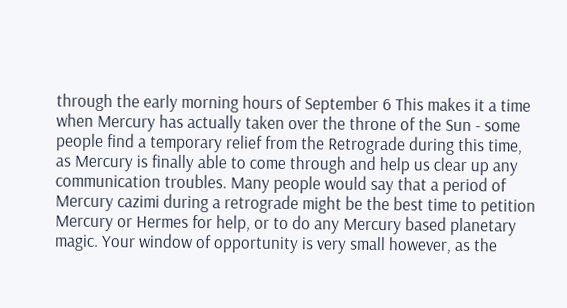through the early morning hours of September 6 This makes it a time when Mercury has actually taken over the throne of the Sun - some people find a temporary relief from the Retrograde during this time, as Mercury is finally able to come through and help us clear up any communication troubles. Many people would say that a period of Mercury cazimi during a retrograde might be the best time to petition Mercury or Hermes for help, or to do any Mercury based planetary magic. Your window of opportunity is very small however, as the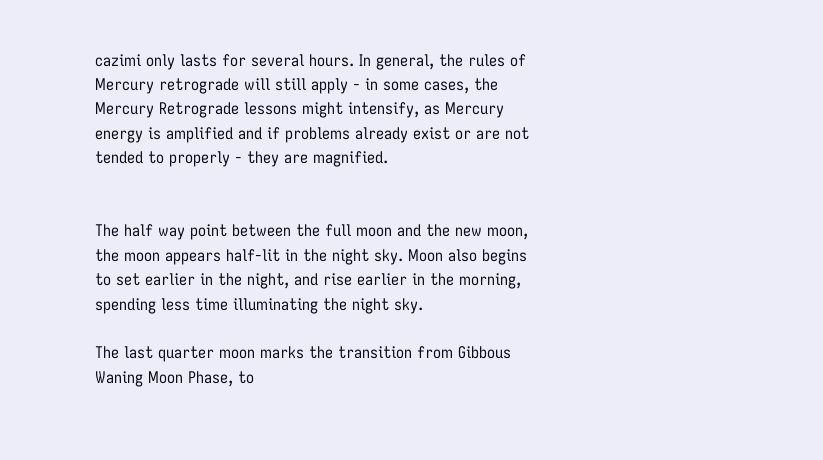cazimi only lasts for several hours. In general, the rules of Mercury retrograde will still apply - in some cases, the Mercury Retrograde lessons might intensify, as Mercury energy is amplified and if problems already exist or are not tended to properly - they are magnified.


The half way point between the full moon and the new moon, the moon appears half-lit in the night sky. Moon also begins to set earlier in the night, and rise earlier in the morning, spending less time illuminating the night sky.

The last quarter moon marks the transition from Gibbous Waning Moon Phase, to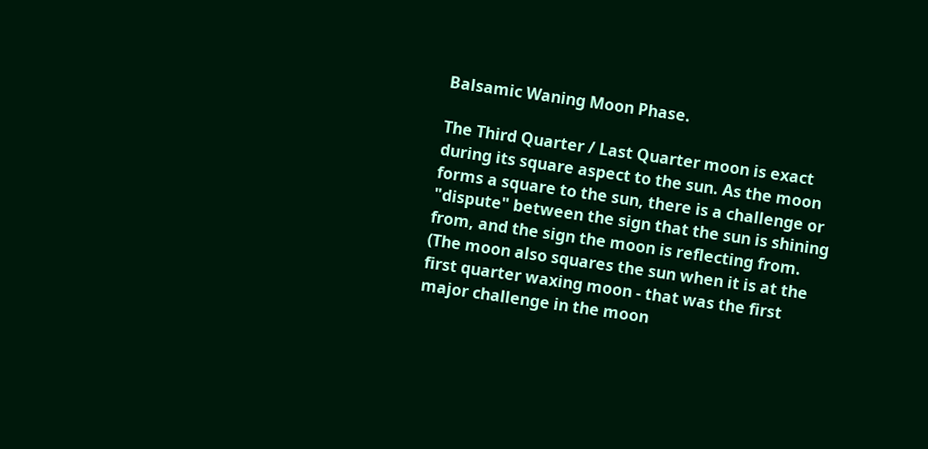Balsamic Waning Moon Phase.

The Third Quarter / Last Quarter moon is exact during its square aspect to the sun. As the moon forms a square to the sun, there is a challenge or "dispute" between the sign that the sun is shining from, and the sign the moon is reflecting from. (The moon also squares the sun when it is at the first quarter waxing moon - that was the first major challenge in the moon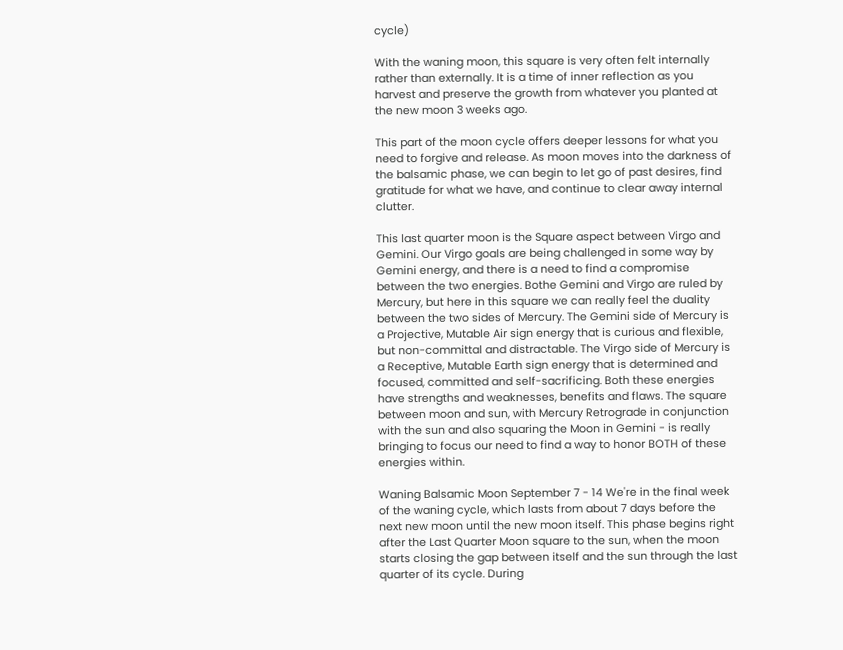cycle)

With the waning moon, this square is very often felt internally rather than externally. It is a time of inner reflection as you harvest and preserve the growth from whatever you planted at the new moon 3 weeks ago.

This part of the moon cycle offers deeper lessons for what you need to forgive and release. As moon moves into the darkness of the balsamic phase, we can begin to let go of past desires, find gratitude for what we have, and continue to clear away internal clutter.

This last quarter moon is the Square aspect between Virgo and Gemini. Our Virgo goals are being challenged in some way by Gemini energy, and there is a need to find a compromise between the two energies. Bothe Gemini and Virgo are ruled by Mercury, but here in this square we can really feel the duality between the two sides of Mercury. The Gemini side of Mercury is a Projective, Mutable Air sign energy that is curious and flexible, but non-committal and distractable. The Virgo side of Mercury is a Receptive, Mutable Earth sign energy that is determined and focused, committed and self-sacrificing. Both these energies have strengths and weaknesses, benefits and flaws. The square between moon and sun, with Mercury Retrograde in conjunction with the sun and also squaring the Moon in Gemini - is really bringing to focus our need to find a way to honor BOTH of these energies within.

Waning Balsamic Moon September 7 - 14 We're in the final week of the waning cycle, which lasts from about 7 days before the next new moon until the new moon itself. This phase begins right after the Last Quarter Moon square to the sun, when the moon starts closing the gap between itself and the sun through the last quarter of its cycle. During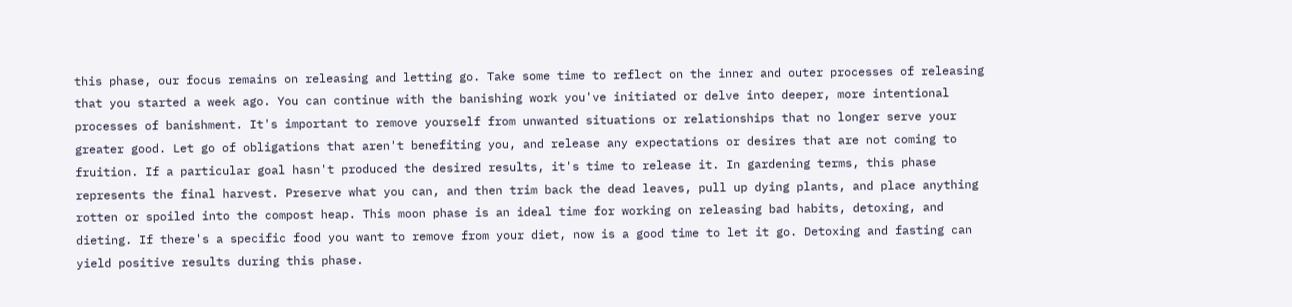this phase, our focus remains on releasing and letting go. Take some time to reflect on the inner and outer processes of releasing that you started a week ago. You can continue with the banishing work you've initiated or delve into deeper, more intentional processes of banishment. It's important to remove yourself from unwanted situations or relationships that no longer serve your greater good. Let go of obligations that aren't benefiting you, and release any expectations or desires that are not coming to fruition. If a particular goal hasn't produced the desired results, it's time to release it. In gardening terms, this phase represents the final harvest. Preserve what you can, and then trim back the dead leaves, pull up dying plants, and place anything rotten or spoiled into the compost heap. This moon phase is an ideal time for working on releasing bad habits, detoxing, and dieting. If there's a specific food you want to remove from your diet, now is a good time to let it go. Detoxing and fasting can yield positive results during this phase.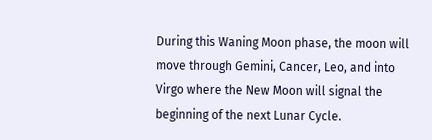During this Waning Moon phase, the moon will move through Gemini, Cancer, Leo, and into Virgo where the New Moon will signal the beginning of the next Lunar Cycle.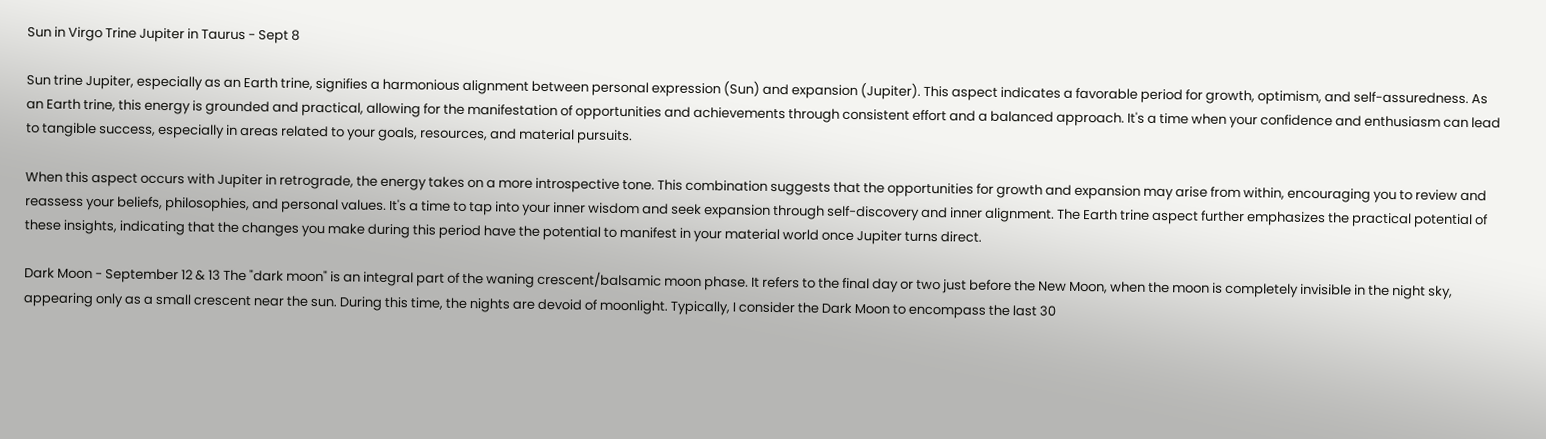Sun in Virgo Trine Jupiter in Taurus - Sept 8

Sun trine Jupiter, especially as an Earth trine, signifies a harmonious alignment between personal expression (Sun) and expansion (Jupiter). This aspect indicates a favorable period for growth, optimism, and self-assuredness. As an Earth trine, this energy is grounded and practical, allowing for the manifestation of opportunities and achievements through consistent effort and a balanced approach. It's a time when your confidence and enthusiasm can lead to tangible success, especially in areas related to your goals, resources, and material pursuits.

When this aspect occurs with Jupiter in retrograde, the energy takes on a more introspective tone. This combination suggests that the opportunities for growth and expansion may arise from within, encouraging you to review and reassess your beliefs, philosophies, and personal values. It's a time to tap into your inner wisdom and seek expansion through self-discovery and inner alignment. The Earth trine aspect further emphasizes the practical potential of these insights, indicating that the changes you make during this period have the potential to manifest in your material world once Jupiter turns direct.

Dark Moon - September 12 & 13 The "dark moon" is an integral part of the waning crescent/balsamic moon phase. It refers to the final day or two just before the New Moon, when the moon is completely invisible in the night sky, appearing only as a small crescent near the sun. During this time, the nights are devoid of moonlight. Typically, I consider the Dark Moon to encompass the last 30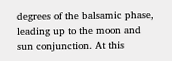degrees of the balsamic phase, leading up to the moon and sun conjunction. At this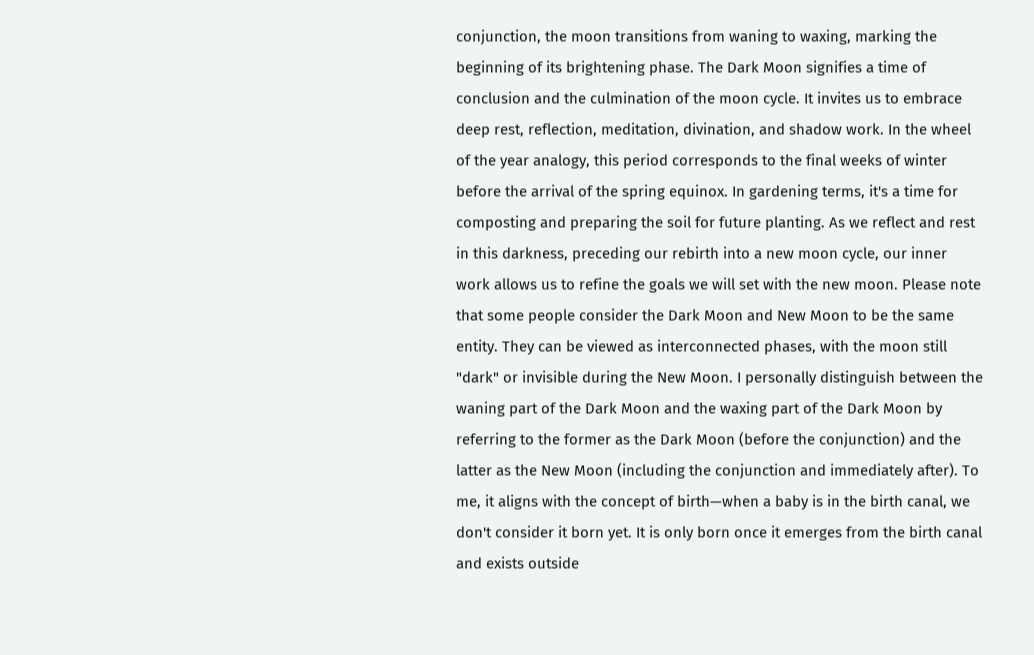conjunction, the moon transitions from waning to waxing, marking the beginning of its brightening phase. The Dark Moon signifies a time of conclusion and the culmination of the moon cycle. It invites us to embrace deep rest, reflection, meditation, divination, and shadow work. In the wheel of the year analogy, this period corresponds to the final weeks of winter before the arrival of the spring equinox. In gardening terms, it's a time for composting and preparing the soil for future planting. As we reflect and rest in this darkness, preceding our rebirth into a new moon cycle, our inner work allows us to refine the goals we will set with the new moon. Please note that some people consider the Dark Moon and New Moon to be the same entity. They can be viewed as interconnected phases, with the moon still "dark" or invisible during the New Moon. I personally distinguish between the waning part of the Dark Moon and the waxing part of the Dark Moon by referring to the former as the Dark Moon (before the conjunction) and the latter as the New Moon (including the conjunction and immediately after). To me, it aligns with the concept of birth—when a baby is in the birth canal, we don't consider it born yet. It is only born once it emerges from the birth canal and exists outside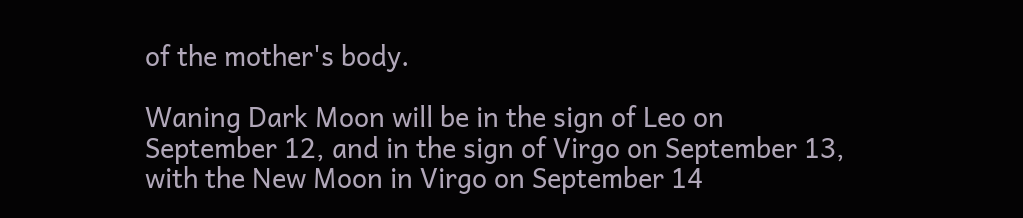of the mother's body.

Waning Dark Moon will be in the sign of Leo on September 12, and in the sign of Virgo on September 13, with the New Moon in Virgo on September 14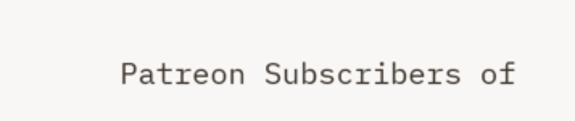Patreon Subscribers of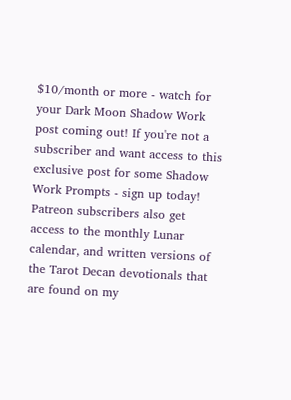$10/month or more - watch for your Dark Moon Shadow Work post coming out! If you're not a subscriber and want access to this exclusive post for some Shadow Work Prompts - sign up today! Patreon subscribers also get access to the monthly Lunar calendar, and written versions of the Tarot Decan devotionals that are found on my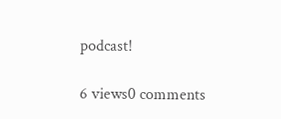podcast!

6 views0 comments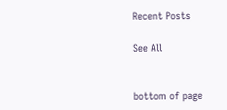Recent Posts

See All


bottom of page